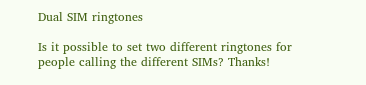Dual SIM ringtones

Is it possible to set two different ringtones for people calling the different SIMs? Thanks!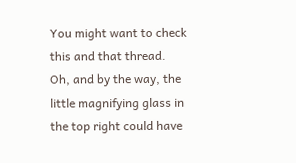You might want to check this and that thread. Oh, and by the way, the little magnifying glass in the top right could have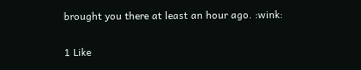brought you there at least an hour ago. :wink:

1 Like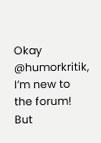Okay @humorkritik, I’m new to the forum! But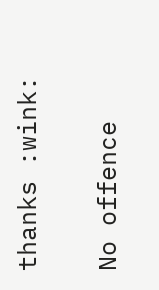thanks :wink:

No offence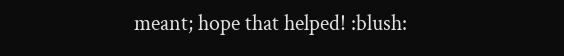meant; hope that helped! :blush: